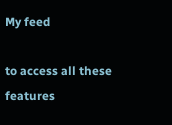My feed

to access all these features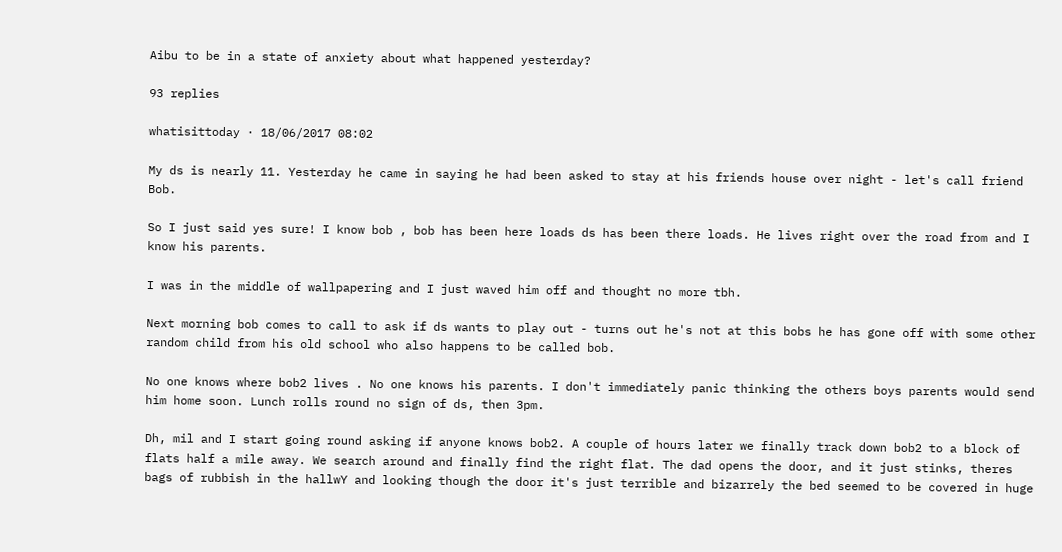Aibu to be in a state of anxiety about what happened yesterday?

93 replies

whatisittoday · 18/06/2017 08:02

My ds is nearly 11. Yesterday he came in saying he had been asked to stay at his friends house over night - let's call friend Bob.

So I just said yes sure! I know bob , bob has been here loads ds has been there loads. He lives right over the road from and I know his parents.

I was in the middle of wallpapering and I just waved him off and thought no more tbh.

Next morning bob comes to call to ask if ds wants to play out - turns out he's not at this bobs he has gone off with some other random child from his old school who also happens to be called bob.

No one knows where bob2 lives . No one knows his parents. I don't immediately panic thinking the others boys parents would send him home soon. Lunch rolls round no sign of ds, then 3pm.

Dh, mil and I start going round asking if anyone knows bob2. A couple of hours later we finally track down bob2 to a block of flats half a mile away. We search around and finally find the right flat. The dad opens the door, and it just stinks, theres bags of rubbish in the hallwY and looking though the door it's just terrible and bizarrely the bed seemed to be covered in huge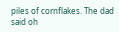piles of cornflakes. The dad said oh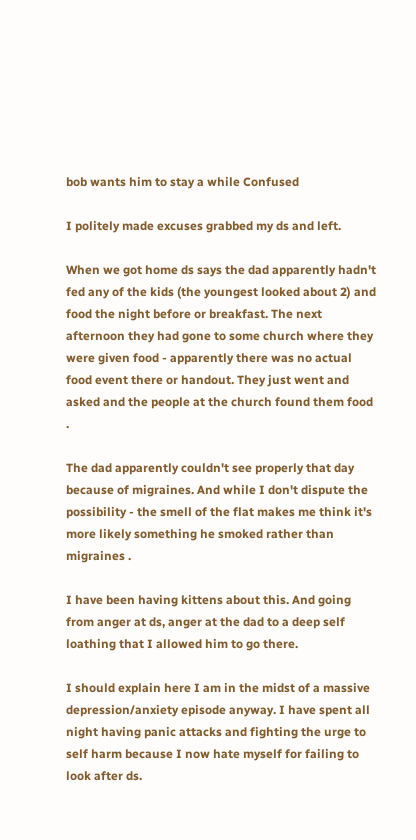bob wants him to stay a while Confused

I politely made excuses grabbed my ds and left.

When we got home ds says the dad apparently hadn't fed any of the kids (the youngest looked about 2) and food the night before or breakfast. The next afternoon they had gone to some church where they were given food - apparently there was no actual food event there or handout. They just went and asked and the people at the church found them food .

The dad apparently couldn't see properly that day because of migraines. And while I don't dispute the possibility - the smell of the flat makes me think it's more likely something he smoked rather than migraines .

I have been having kittens about this. And going from anger at ds, anger at the dad to a deep self loathing that I allowed him to go there.

I should explain here I am in the midst of a massive depression/anxiety episode anyway. I have spent all night having panic attacks and fighting the urge to self harm because I now hate myself for failing to look after ds.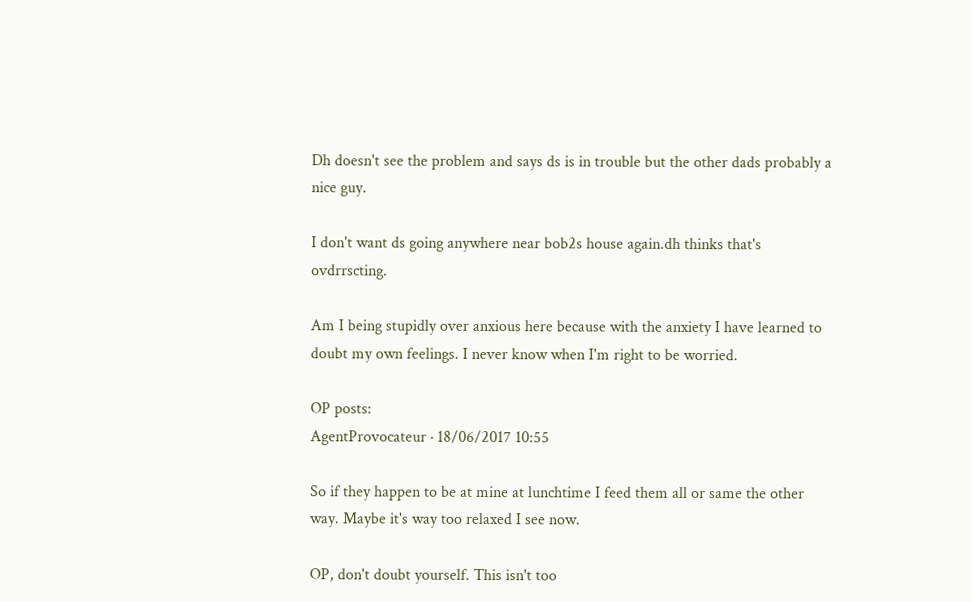Dh doesn't see the problem and says ds is in trouble but the other dads probably a nice guy.

I don't want ds going anywhere near bob2s house again.dh thinks that's ovdrrscting.

Am I being stupidly over anxious here because with the anxiety I have learned to doubt my own feelings. I never know when I'm right to be worried.

OP posts:
AgentProvocateur · 18/06/2017 10:55

So if they happen to be at mine at lunchtime I feed them all or same the other way. Maybe it's way too relaxed I see now.

OP, don't doubt yourself. This isn't too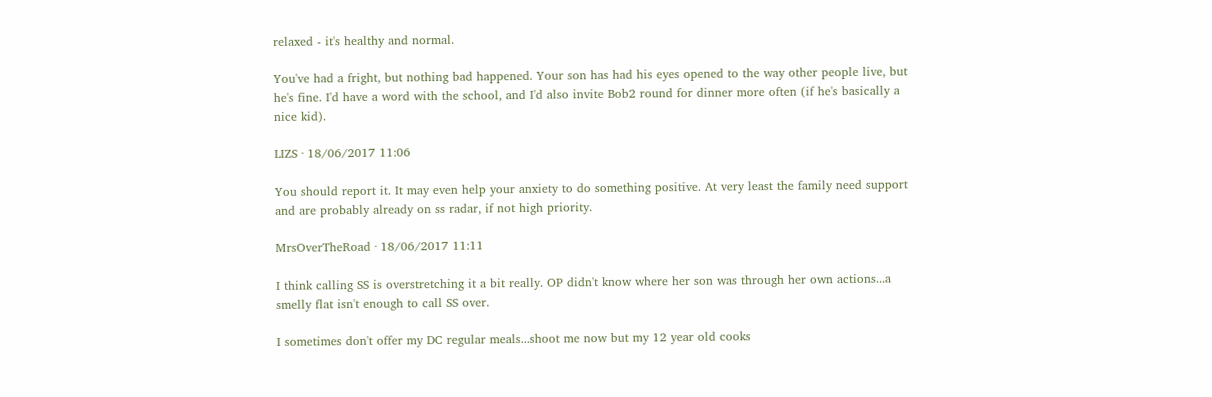relaxed - it's healthy and normal.

You've had a fright, but nothing bad happened. Your son has had his eyes opened to the way other people live, but he's fine. I'd have a word with the school, and I'd also invite Bob2 round for dinner more often (if he's basically a nice kid).

LIZS · 18/06/2017 11:06

You should report it. It may even help your anxiety to do something positive. At very least the family need support and are probably already on ss radar, if not high priority.

MrsOverTheRoad · 18/06/2017 11:11

I think calling SS is overstretching it a bit really. OP didn't know where her son was through her own actions...a smelly flat isn't enough to call SS over.

I sometimes don't offer my DC regular meals...shoot me now but my 12 year old cooks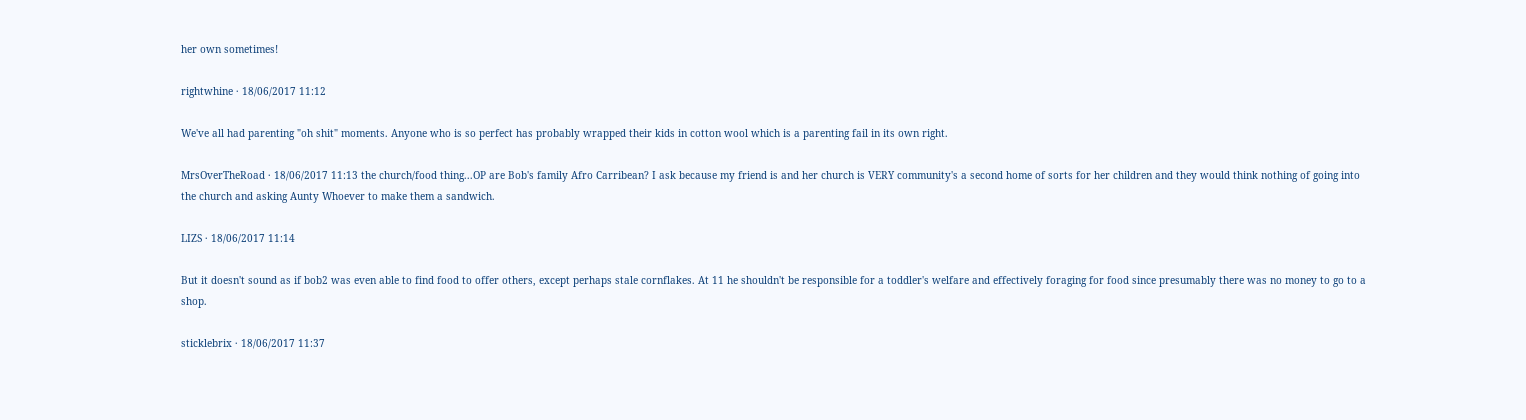her own sometimes!

rightwhine · 18/06/2017 11:12

We've all had parenting "oh shit" moments. Anyone who is so perfect has probably wrapped their kids in cotton wool which is a parenting fail in its own right.

MrsOverTheRoad · 18/06/2017 11:13 the church/food thing...OP are Bob's family Afro Carribean? I ask because my friend is and her church is VERY community's a second home of sorts for her children and they would think nothing of going into the church and asking Aunty Whoever to make them a sandwich.

LIZS · 18/06/2017 11:14

But it doesn't sound as if bob2 was even able to find food to offer others, except perhaps stale cornflakes. At 11 he shouldn't be responsible for a toddler's welfare and effectively foraging for food since presumably there was no money to go to a shop.

sticklebrix · 18/06/2017 11:37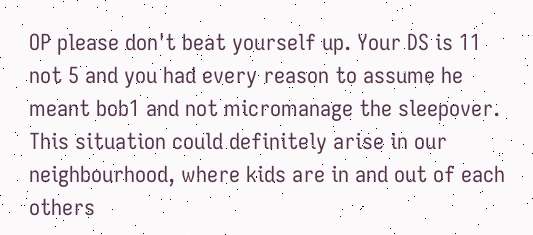OP please don't beat yourself up. Your DS is 11 not 5 and you had every reason to assume he meant bob1 and not micromanage the sleepover. This situation could definitely arise in our neighbourhood, where kids are in and out of each others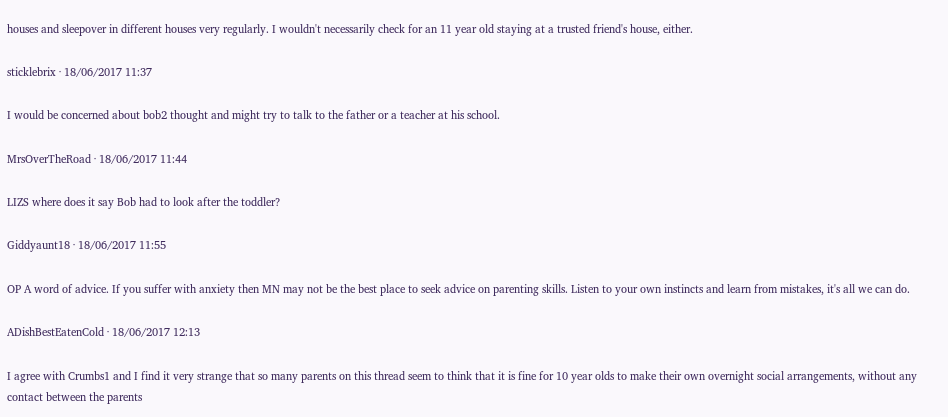houses and sleepover in different houses very regularly. I wouldn't necessarily check for an 11 year old staying at a trusted friend's house, either.

sticklebrix · 18/06/2017 11:37

I would be concerned about bob2 thought and might try to talk to the father or a teacher at his school.

MrsOverTheRoad · 18/06/2017 11:44

LIZS where does it say Bob had to look after the toddler?

Giddyaunt18 · 18/06/2017 11:55

OP A word of advice. If you suffer with anxiety then MN may not be the best place to seek advice on parenting skills. Listen to your own instincts and learn from mistakes, it's all we can do.

ADishBestEatenCold · 18/06/2017 12:13

I agree with Crumbs1 and I find it very strange that so many parents on this thread seem to think that it is fine for 10 year olds to make their own overnight social arrangements, without any contact between the parents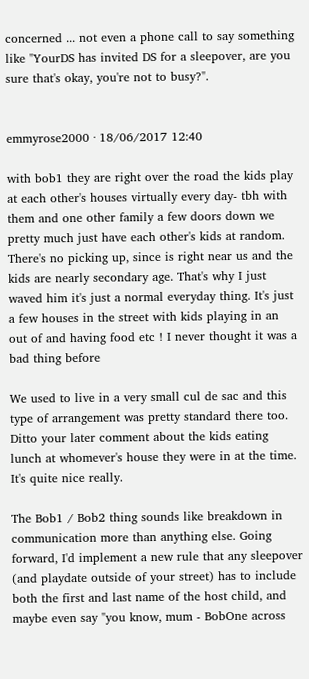concerned ... not even a phone call to say something like "YourDS has invited DS for a sleepover, are you sure that's okay, you're not to busy?".


emmyrose2000 · 18/06/2017 12:40

with bob1 they are right over the road the kids play at each other's houses virtually every day- tbh with them and one other family a few doors down we pretty much just have each other's kids at random. There's no picking up, since is right near us and the kids are nearly secondary age. That's why I just waved him it's just a normal everyday thing. It's just a few houses in the street with kids playing in an out of and having food etc ! I never thought it was a bad thing before

We used to live in a very small cul de sac and this type of arrangement was pretty standard there too. Ditto your later comment about the kids eating lunch at whomever's house they were in at the time. It's quite nice really.

The Bob1 / Bob2 thing sounds like breakdown in communication more than anything else. Going forward, I'd implement a new rule that any sleepover (and playdate outside of your street) has to include both the first and last name of the host child, and maybe even say "you know, mum - BobOne across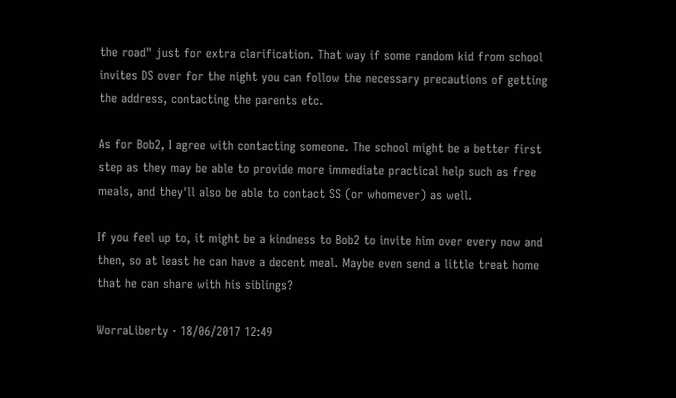the road" just for extra clarification. That way if some random kid from school invites DS over for the night you can follow the necessary precautions of getting the address, contacting the parents etc.

As for Bob2, I agree with contacting someone. The school might be a better first step as they may be able to provide more immediate practical help such as free meals, and they'll also be able to contact SS (or whomever) as well.

If you feel up to, it might be a kindness to Bob2 to invite him over every now and then, so at least he can have a decent meal. Maybe even send a little treat home that he can share with his siblings?

WorraLiberty · 18/06/2017 12:49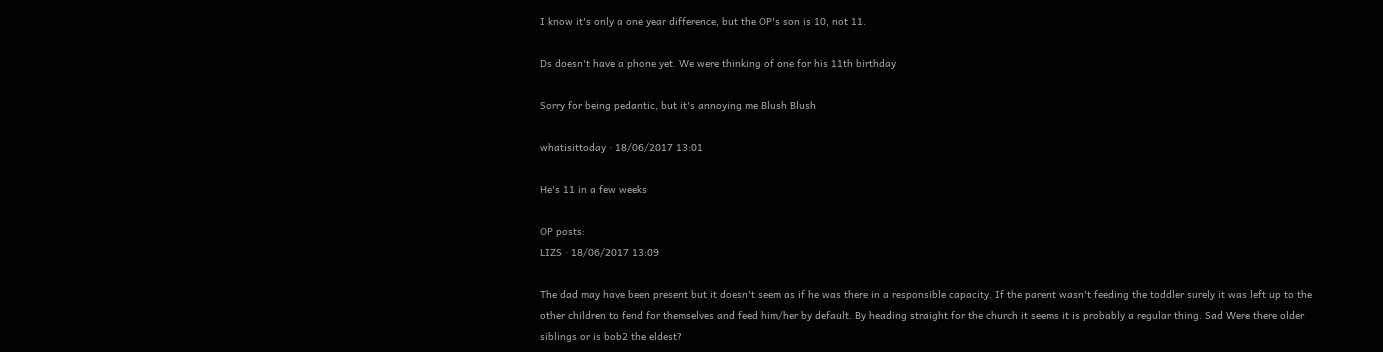I know it's only a one year difference, but the OP's son is 10, not 11.

Ds doesn't have a phone yet. We were thinking of one for his 11th birthday

Sorry for being pedantic, but it's annoying me Blush Blush

whatisittoday · 18/06/2017 13:01

He's 11 in a few weeks

OP posts:
LIZS · 18/06/2017 13:09

The dad may have been present but it doesn't seem as if he was there in a responsible capacity. If the parent wasn't feeding the toddler surely it was left up to the other children to fend for themselves and feed him/her by default. By heading straight for the church it seems it is probably a regular thing. Sad Were there older siblings or is bob2 the eldest?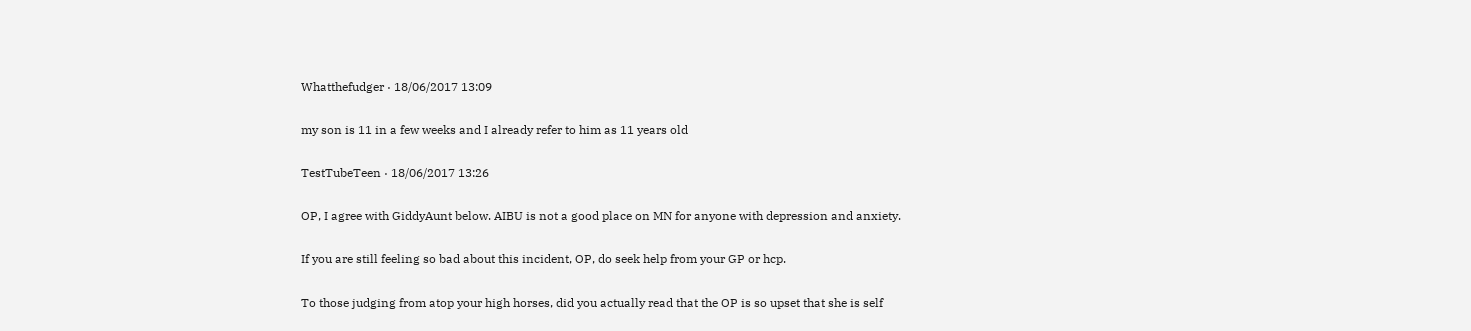Whatthefudger · 18/06/2017 13:09

my son is 11 in a few weeks and I already refer to him as 11 years old

TestTubeTeen · 18/06/2017 13:26

OP, I agree with GiddyAunt below. AIBU is not a good place on MN for anyone with depression and anxiety.

If you are still feeling so bad about this incident, OP, do seek help from your GP or hcp.

To those judging from atop your high horses, did you actually read that the OP is so upset that she is self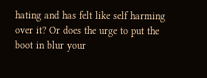hating and has felt like self harming over it? Or does the urge to put the boot in blur your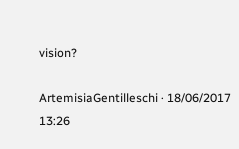vision?

ArtemisiaGentilleschi · 18/06/2017 13:26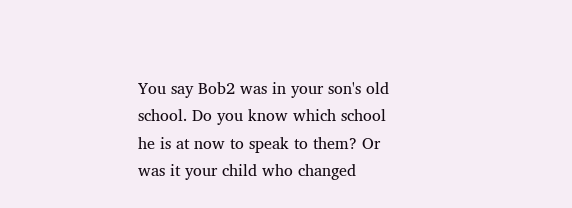You say Bob2 was in your son's old school. Do you know which school he is at now to speak to them? Or was it your child who changed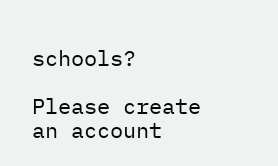schools?

Please create an account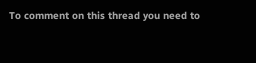To comment on this thread you need to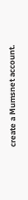create a Mumsnet account.